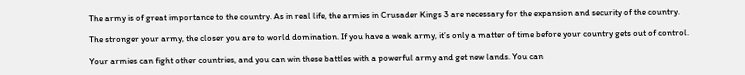The army is of great importance to the country. As in real life, the armies in Crusader Kings 3 are necessary for the expansion and security of the country.

The stronger your army, the closer you are to world domination. If you have a weak army, it’s only a matter of time before your country gets out of control.

Your armies can fight other countries, and you can win these battles with a powerful army and get new lands. You can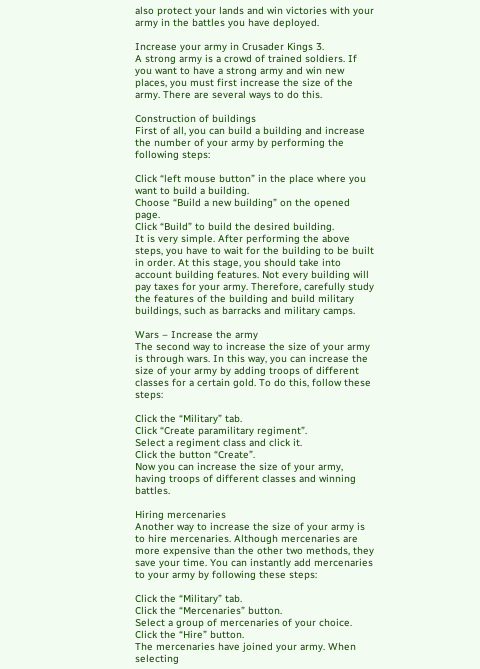also protect your lands and win victories with your army in the battles you have deployed.

Increase your army in Crusader Kings 3.
A strong army is a crowd of trained soldiers. If you want to have a strong army and win new places, you must first increase the size of the army. There are several ways to do this.

Construction of buildings
First of all, you can build a building and increase the number of your army by performing the following steps:

Click “left mouse button” in the place where you want to build a building.
Choose “Build a new building” on the opened page.
Click “Build” to build the desired building.
It is very simple. After performing the above steps, you have to wait for the building to be built in order. At this stage, you should take into account building features. Not every building will pay taxes for your army. Therefore, carefully study the features of the building and build military buildings, such as barracks and military camps.

Wars – Increase the army
The second way to increase the size of your army is through wars. In this way, you can increase the size of your army by adding troops of different classes for a certain gold. To do this, follow these steps:

Click the “Military” tab.
Click “Create paramilitary regiment”.
Select a regiment class and click it.
Click the button “Create”.
Now you can increase the size of your army, having troops of different classes and winning battles.

Hiring mercenaries
Another way to increase the size of your army is to hire mercenaries. Although mercenaries are more expensive than the other two methods, they save your time. You can instantly add mercenaries to your army by following these steps:

Click the “Military” tab.
Click the “Mercenaries” button.
Select a group of mercenaries of your choice.
Click the “Hire” button.
The mercenaries have joined your army. When selecting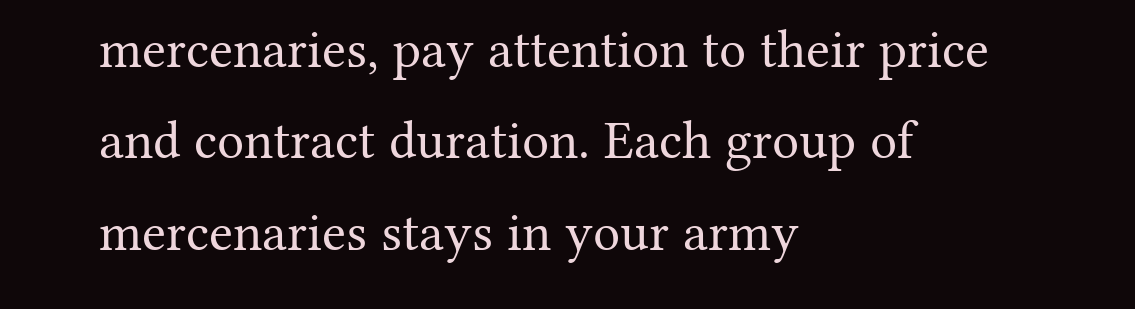mercenaries, pay attention to their price and contract duration. Each group of mercenaries stays in your army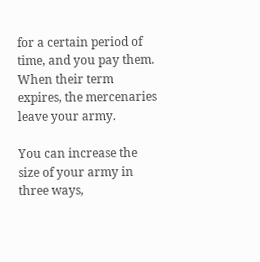for a certain period of time, and you pay them. When their term expires, the mercenaries leave your army.

You can increase the size of your army in three ways,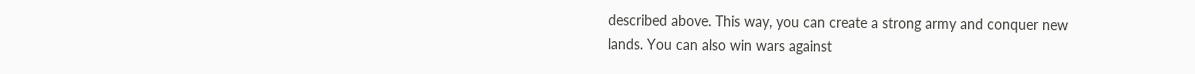described above. This way, you can create a strong army and conquer new lands. You can also win wars against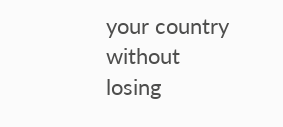your country without losing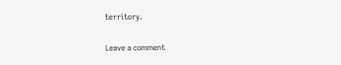territory.

Leave a comment